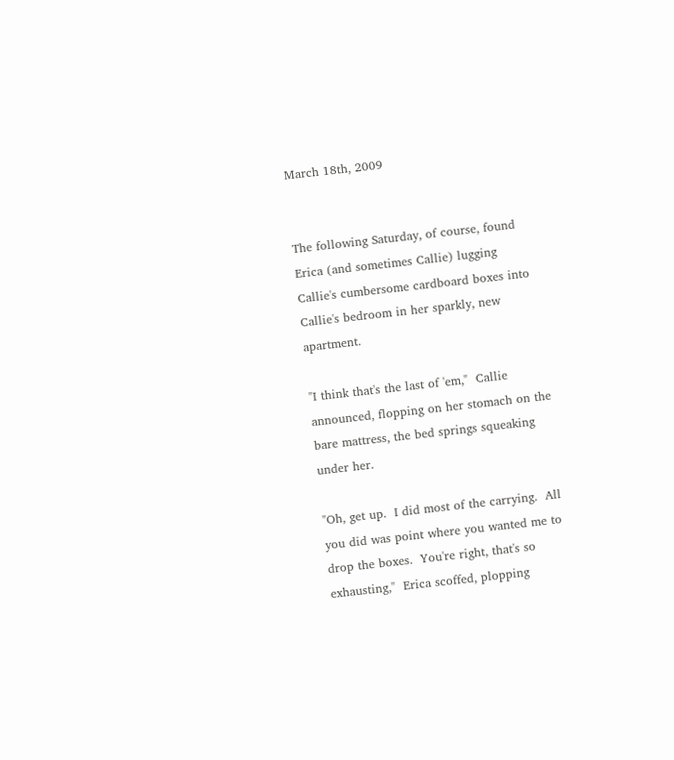March 18th, 2009


The following Saturday, of course, found Erica (and sometimes Callie) lugging Callie's cumbersome cardboard boxes into Callie's bedroom in her sparkly, new apartment.

"I think that's the last of 'em,"  Callie announced, flopping on her stomach on the bare mattress, the bed springs squeaking under her.

"Oh, get up.  I did most of the carrying.  All you did was point where you wanted me to drop the boxes.  You're right, that's so exhausting,"  Erica scoffed, plopping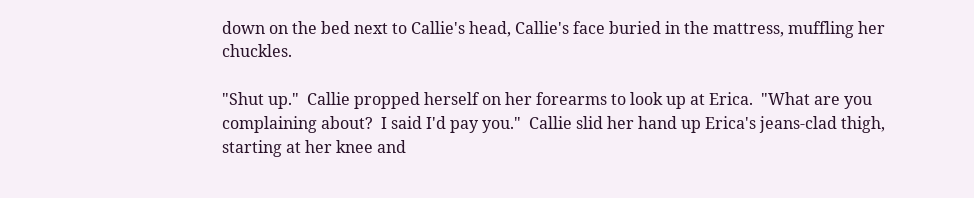down on the bed next to Callie's head, Callie's face buried in the mattress, muffling her chuckles.

"Shut up."  Callie propped herself on her forearms to look up at Erica.  "What are you complaining about?  I said I'd pay you."  Callie slid her hand up Erica's jeans-clad thigh, starting at her knee and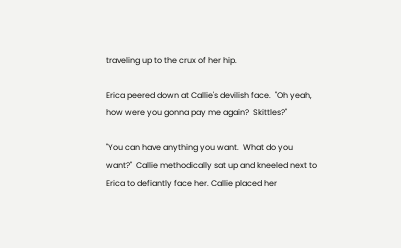traveling up to the crux of her hip.

Erica peered down at Callie's devilish face.  "Oh yeah, how were you gonna pay me again?  Skittles?"

"You can have anything you want.  What do you want?"  Callie methodically sat up and kneeled next to Erica to defiantly face her. Callie placed her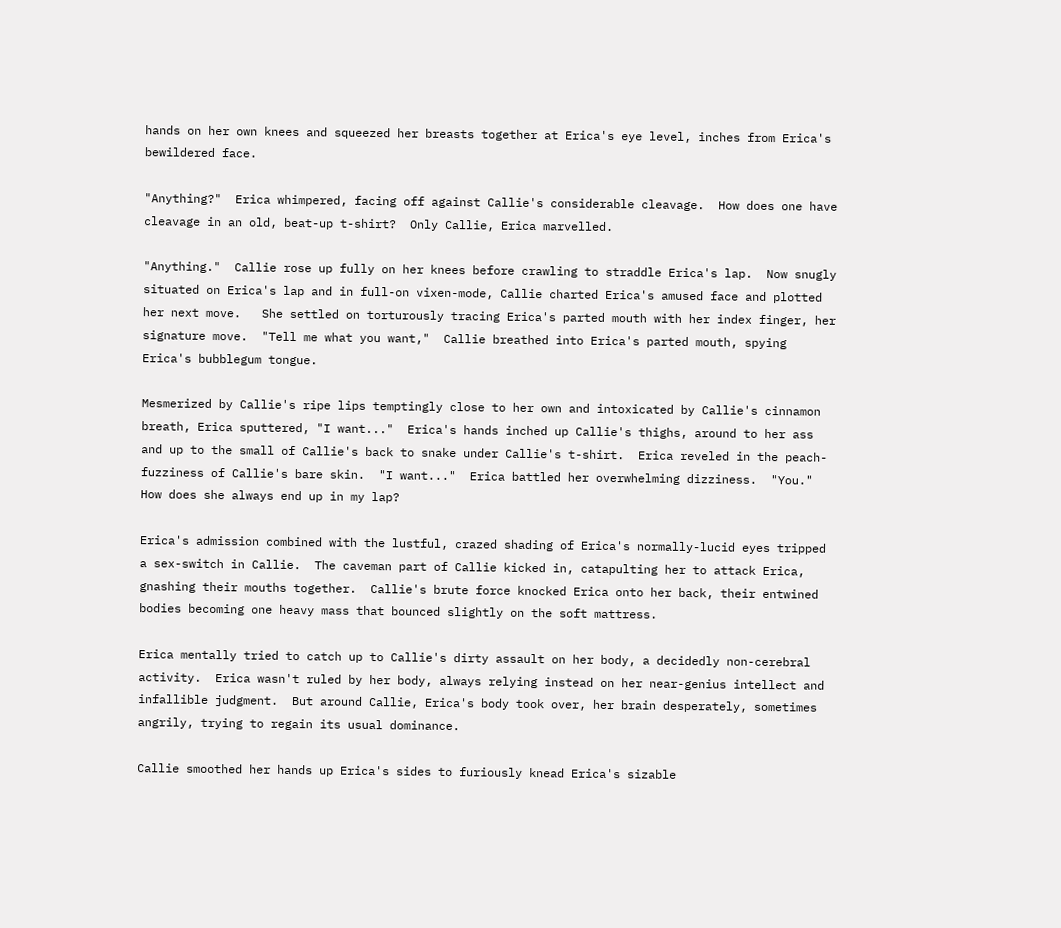hands on her own knees and squeezed her breasts together at Erica's eye level, inches from Erica's bewildered face.

"Anything?"  Erica whimpered, facing off against Callie's considerable cleavage.  How does one have cleavage in an old, beat-up t-shirt?  Only Callie, Erica marvelled.

"Anything."  Callie rose up fully on her knees before crawling to straddle Erica's lap.  Now snugly situated on Erica's lap and in full-on vixen-mode, Callie charted Erica's amused face and plotted her next move.   She settled on torturously tracing Erica's parted mouth with her index finger, her signature move.  "Tell me what you want,"  Callie breathed into Erica's parted mouth, spying Erica's bubblegum tongue.

Mesmerized by Callie's ripe lips temptingly close to her own and intoxicated by Callie's cinnamon breath, Erica sputtered, "I want..."  Erica's hands inched up Callie's thighs, around to her ass and up to the small of Callie's back to snake under Callie's t-shirt.  Erica reveled in the peach-fuzziness of Callie's bare skin.  "I want..."  Erica battled her overwhelming dizziness.  "You."   How does she always end up in my lap?

Erica's admission combined with the lustful, crazed shading of Erica's normally-lucid eyes tripped a sex-switch in Callie.  The caveman part of Callie kicked in, catapulting her to attack Erica, gnashing their mouths together.  Callie's brute force knocked Erica onto her back, their entwined bodies becoming one heavy mass that bounced slightly on the soft mattress.

Erica mentally tried to catch up to Callie's dirty assault on her body, a decidedly non-cerebral activity.  Erica wasn't ruled by her body, always relying instead on her near-genius intellect and infallible judgment.  But around Callie, Erica's body took over, her brain desperately, sometimes angrily, trying to regain its usual dominance.

Callie smoothed her hands up Erica's sides to furiously knead Erica's sizable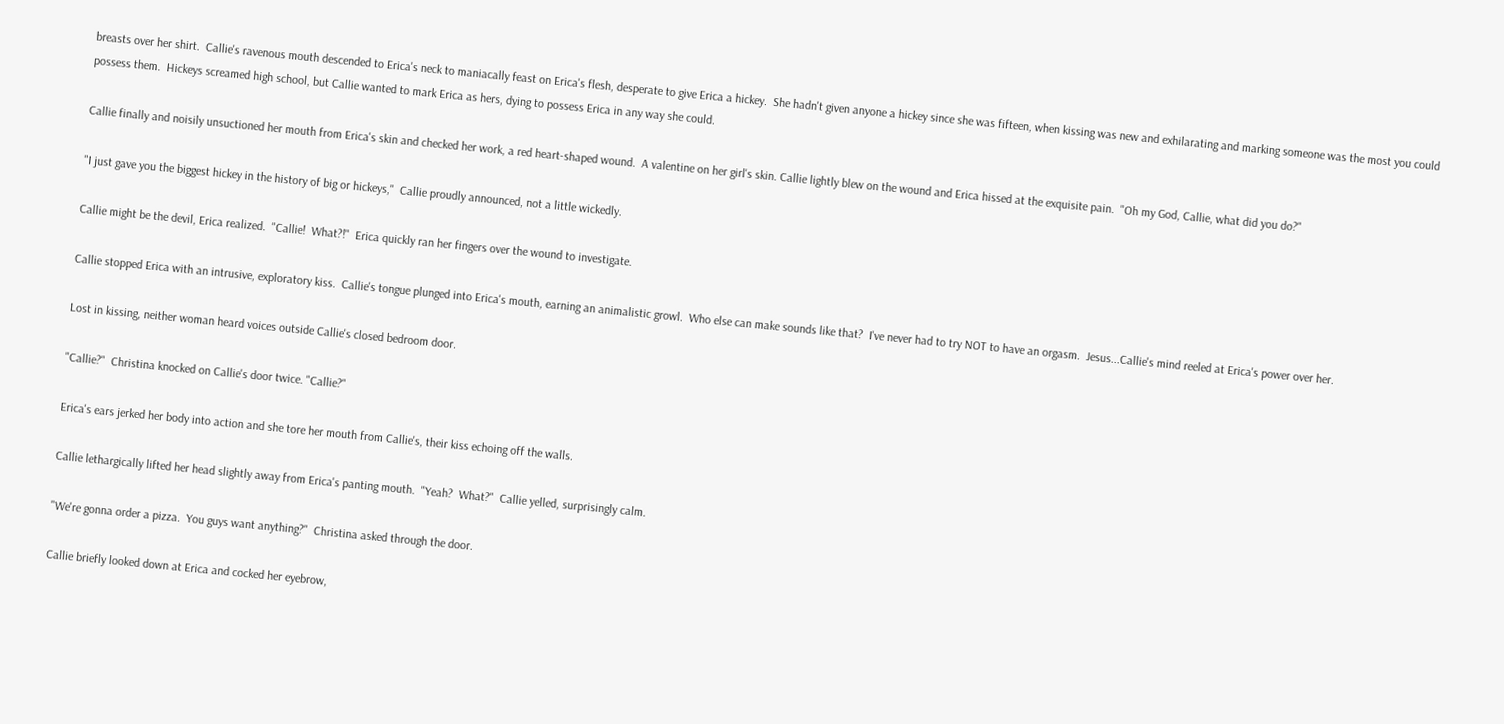breasts over her shirt.  Callie's ravenous mouth descended to Erica's neck to maniacally feast on Erica's flesh, desperate to give Erica a hickey.  She hadn't given anyone a hickey since she was fifteen, when kissing was new and exhilarating and marking someone was the most you could possess them.  Hickeys screamed high school, but Callie wanted to mark Erica as hers, dying to possess Erica in any way she could.

Callie finally and noisily unsuctioned her mouth from Erica's skin and checked her work, a red heart-shaped wound.  A valentine on her girl's skin. Callie lightly blew on the wound and Erica hissed at the exquisite pain.  "Oh my God, Callie, what did you do?"

"I just gave you the biggest hickey in the history of big or hickeys,"  Callie proudly announced, not a little wickedly.

Callie might be the devil, Erica realized.  "Callie!  What?!"  Erica quickly ran her fingers over the wound to investigate.

Callie stopped Erica with an intrusive, exploratory kiss.  Callie's tongue plunged into Erica's mouth, earning an animalistic growl.  Who else can make sounds like that?  I've never had to try NOT to have an orgasm.  Jesus...Callie's mind reeled at Erica's power over her.

Lost in kissing, neither woman heard voices outside Callie's closed bedroom door.

"Callie?"  Christina knocked on Callie's door twice. "Callie?"

Erica's ears jerked her body into action and she tore her mouth from Callie's, their kiss echoing off the walls.

Callie lethargically lifted her head slightly away from Erica's panting mouth.  "Yeah?  What?"  Callie yelled, surprisingly calm.

"We're gonna order a pizza.  You guys want anything?"  Christina asked through the door.

Callie briefly looked down at Erica and cocked her eyebrow,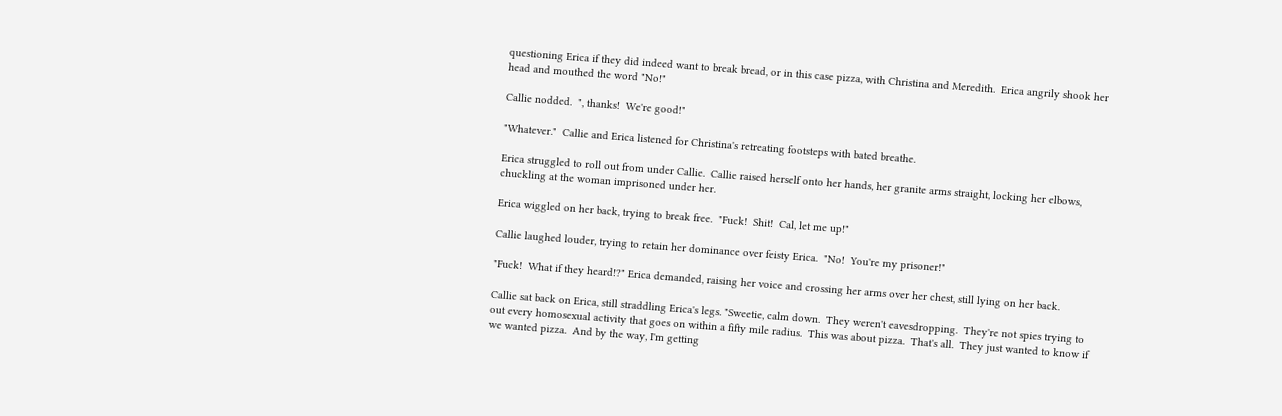questioning Erica if they did indeed want to break bread, or in this case pizza, with Christina and Meredith.  Erica angrily shook her head and mouthed the word "No!"

Callie nodded.  ", thanks!  We're good!"

"Whatever."  Callie and Erica listened for Christina's retreating footsteps with bated breathe.

Erica struggled to roll out from under Callie.  Callie raised herself onto her hands, her granite arms straight, locking her elbows, chuckling at the woman imprisoned under her.

Erica wiggled on her back, trying to break free.  "Fuck!  Shit!  Cal, let me up!"

Callie laughed louder, trying to retain her dominance over feisty Erica.  "No!  You're my prisoner!"

"Fuck!  What if they heard!?" Erica demanded, raising her voice and crossing her arms over her chest, still lying on her back.

Callie sat back on Erica, still straddling Erica's legs. "Sweetie, calm down.  They weren't eavesdropping.  They're not spies trying to out every homosexual activity that goes on within a fifty mile radius.  This was about pizza.  That's all.  They just wanted to know if we wanted pizza.  And by the way, I'm getting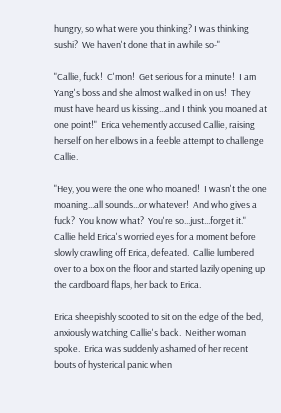hungry, so what were you thinking? I was thinking sushi?  We haven't done that in awhile so-"

"Callie, fuck!  C'mon!  Get serious for a minute!  I am Yang's boss and she almost walked in on us!  They must have heard us kissing...and I think you moaned at one point!"  Erica vehemently accused Callie, raising herself on her elbows in a feeble attempt to challenge Callie.

"Hey, you were the one who moaned!  I wasn't the one moaning...all sounds...or whatever!  And who gives a fuck?  You know what?  You're so...just...forget it."  Callie held Erica's worried eyes for a moment before slowly crawling off Erica, defeated.  Callie lumbered over to a box on the floor and started lazily opening up the cardboard flaps, her back to Erica.

Erica sheepishly scooted to sit on the edge of the bed, anxiously watching Callie's back.  Neither woman spoke.  Erica was suddenly ashamed of her recent bouts of hysterical panic when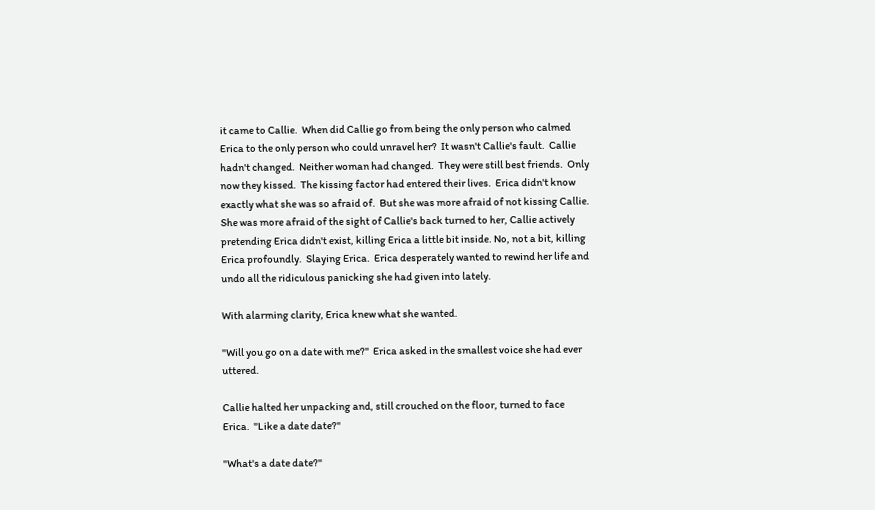it came to Callie.  When did Callie go from being the only person who calmed Erica to the only person who could unravel her?  It wasn't Callie's fault.  Callie hadn't changed.  Neither woman had changed.  They were still best friends.  Only now they kissed.  The kissing factor had entered their lives.  Erica didn't know exactly what she was so afraid of.  But she was more afraid of not kissing Callie.  She was more afraid of the sight of Callie's back turned to her, Callie actively pretending Erica didn't exist, killing Erica a little bit inside. No, not a bit, killing Erica profoundly.  Slaying Erica.  Erica desperately wanted to rewind her life and undo all the ridiculous panicking she had given into lately.

With alarming clarity, Erica knew what she wanted.

"Will you go on a date with me?"  Erica asked in the smallest voice she had ever uttered.

Callie halted her unpacking and, still crouched on the floor, turned to face Erica.  "Like a date date?"

"What's a date date?"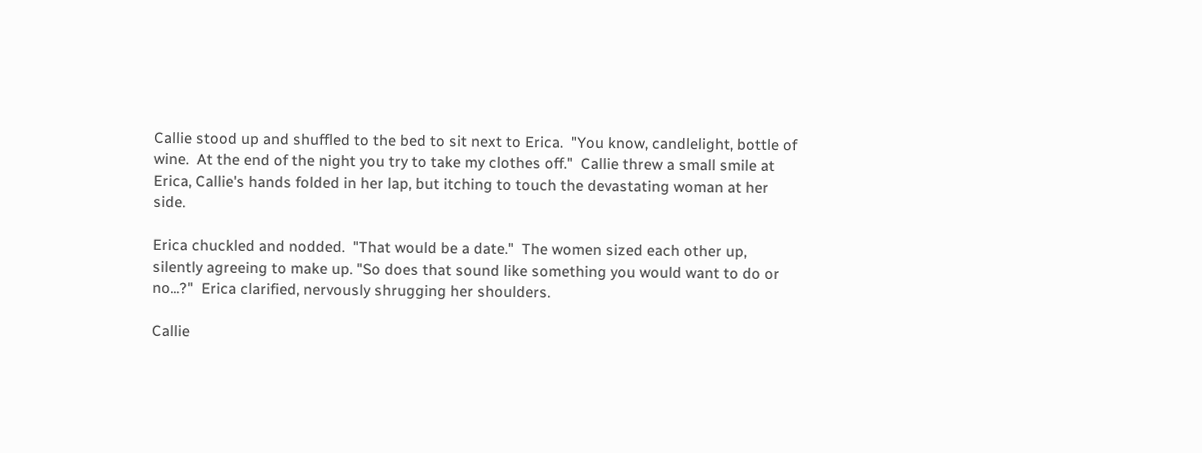Callie stood up and shuffled to the bed to sit next to Erica.  "You know, candlelight, bottle of wine.  At the end of the night you try to take my clothes off."  Callie threw a small smile at Erica, Callie's hands folded in her lap, but itching to touch the devastating woman at her side.

Erica chuckled and nodded.  "That would be a date."  The women sized each other up, silently agreeing to make up. "So does that sound like something you would want to do or no...?"  Erica clarified, nervously shrugging her shoulders.

Callie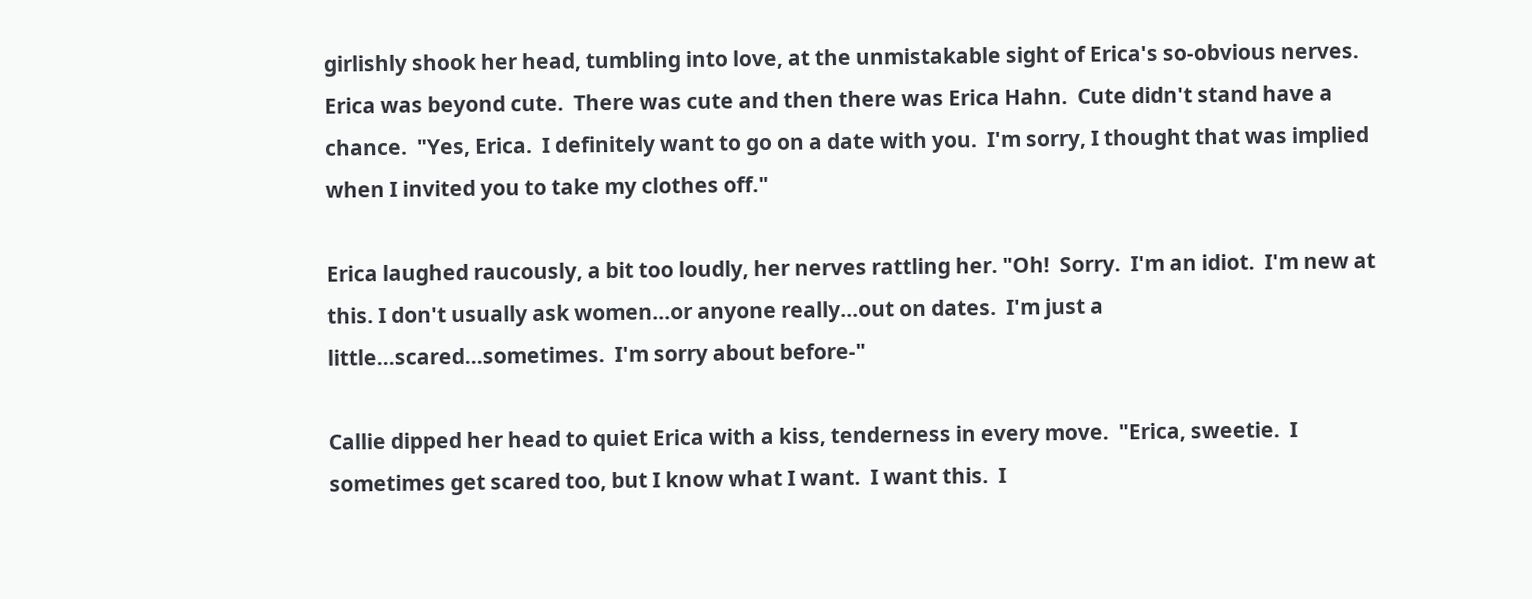girlishly shook her head, tumbling into love, at the unmistakable sight of Erica's so-obvious nerves.  Erica was beyond cute.  There was cute and then there was Erica Hahn.  Cute didn't stand have a chance.  "Yes, Erica.  I definitely want to go on a date with you.  I'm sorry, I thought that was implied when I invited you to take my clothes off."

Erica laughed raucously, a bit too loudly, her nerves rattling her. "Oh!  Sorry.  I'm an idiot.  I'm new at this. I don't usually ask women...or anyone really...out on dates.  I'm just a little...scared...sometimes.  I'm sorry about before-"

Callie dipped her head to quiet Erica with a kiss, tenderness in every move.  "Erica, sweetie.  I sometimes get scared too, but I know what I want.  I want this.  I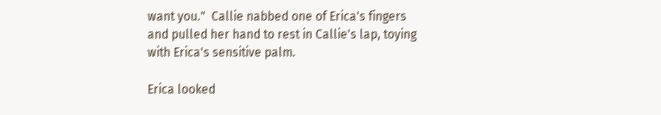want you."  Callie nabbed one of Erica's fingers and pulled her hand to rest in Callie's lap, toying with Erica's sensitive palm.

Erica looked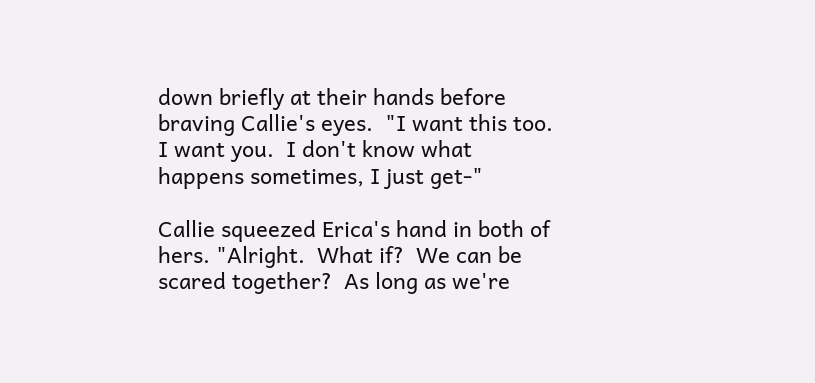down briefly at their hands before braving Callie's eyes.  "I want this too.  I want you.  I don't know what happens sometimes, I just get-"

Callie squeezed Erica's hand in both of hers. "Alright.  What if?  We can be scared together?  As long as we're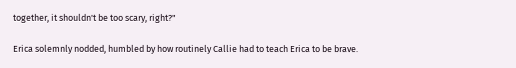together, it shouldn't be too scary, right?"

Erica solemnly nodded, humbled by how routinely Callie had to teach Erica to be brave.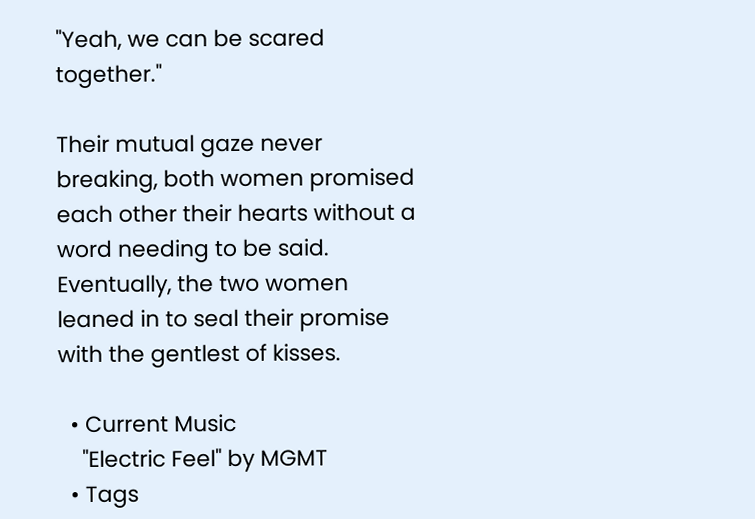"Yeah, we can be scared together."

Their mutual gaze never breaking, both women promised each other their hearts without a word needing to be said.  Eventually, the two women leaned in to seal their promise with the gentlest of kisses.

  • Current Music
    "Electric Feel" by MGMT
  • Tags